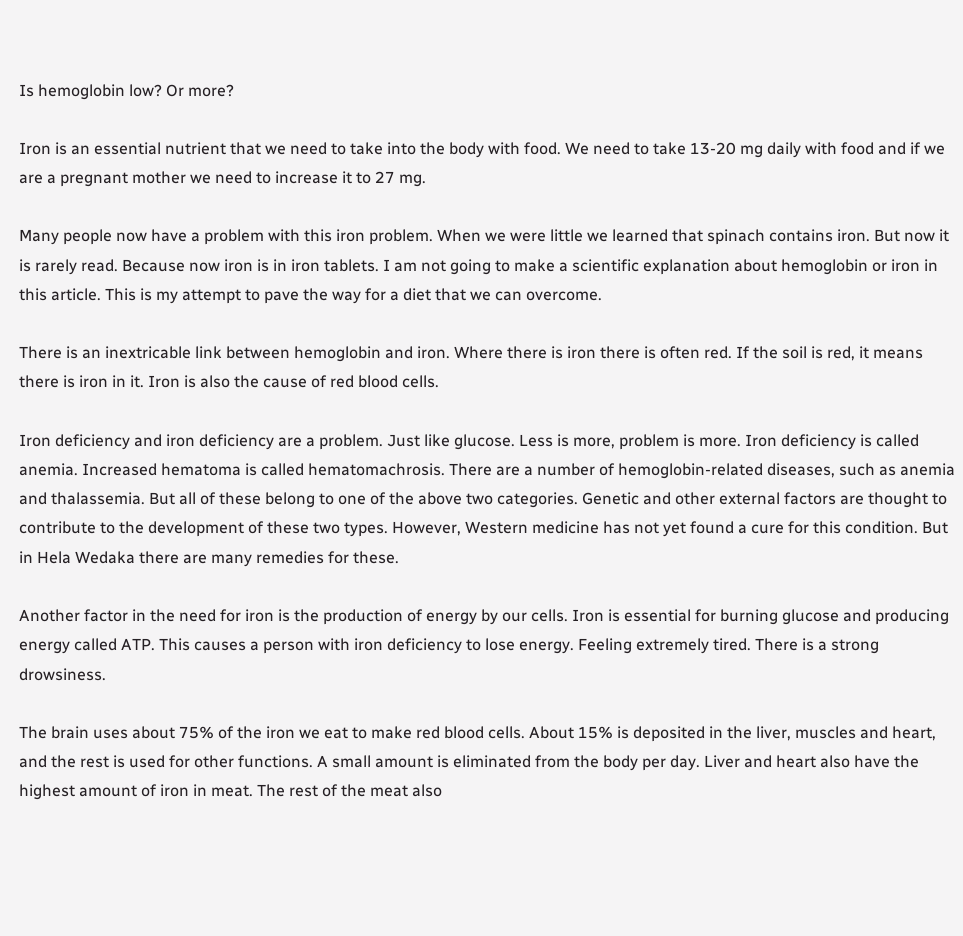Is hemoglobin low? Or more?

Iron is an essential nutrient that we need to take into the body with food. We need to take 13-20 mg daily with food and if we are a pregnant mother we need to increase it to 27 mg.

Many people now have a problem with this iron problem. When we were little we learned that spinach contains iron. But now it is rarely read. Because now iron is in iron tablets. I am not going to make a scientific explanation about hemoglobin or iron in this article. This is my attempt to pave the way for a diet that we can overcome.

There is an inextricable link between hemoglobin and iron. Where there is iron there is often red. If the soil is red, it means there is iron in it. Iron is also the cause of red blood cells.

Iron deficiency and iron deficiency are a problem. Just like glucose. Less is more, problem is more. Iron deficiency is called anemia. Increased hematoma is called hematomachrosis. There are a number of hemoglobin-related diseases, such as anemia and thalassemia. But all of these belong to one of the above two categories. Genetic and other external factors are thought to contribute to the development of these two types. However, Western medicine has not yet found a cure for this condition. But in Hela Wedaka there are many remedies for these.

Another factor in the need for iron is the production of energy by our cells. Iron is essential for burning glucose and producing energy called ATP. This causes a person with iron deficiency to lose energy. Feeling extremely tired. There is a strong drowsiness.

The brain uses about 75% of the iron we eat to make red blood cells. About 15% is deposited in the liver, muscles and heart, and the rest is used for other functions. A small amount is eliminated from the body per day. Liver and heart also have the highest amount of iron in meat. The rest of the meat also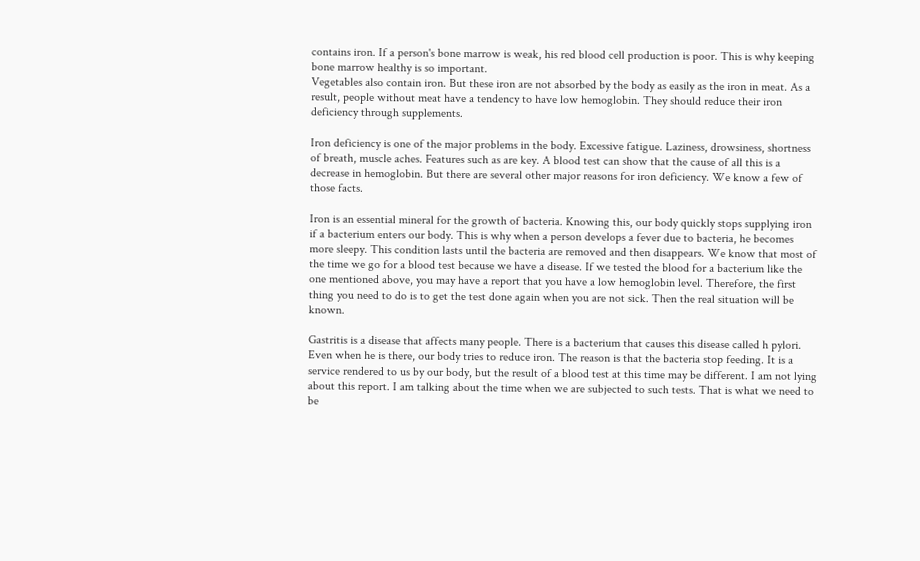contains iron. If a person's bone marrow is weak, his red blood cell production is poor. This is why keeping bone marrow healthy is so important.
Vegetables also contain iron. But these iron are not absorbed by the body as easily as the iron in meat. As a result, people without meat have a tendency to have low hemoglobin. They should reduce their iron deficiency through supplements.

Iron deficiency is one of the major problems in the body. Excessive fatigue. Laziness, drowsiness, shortness of breath, muscle aches. Features such as are key. A blood test can show that the cause of all this is a decrease in hemoglobin. But there are several other major reasons for iron deficiency. We know a few of those facts.

Iron is an essential mineral for the growth of bacteria. Knowing this, our body quickly stops supplying iron if a bacterium enters our body. This is why when a person develops a fever due to bacteria, he becomes more sleepy. This condition lasts until the bacteria are removed and then disappears. We know that most of the time we go for a blood test because we have a disease. If we tested the blood for a bacterium like the one mentioned above, you may have a report that you have a low hemoglobin level. Therefore, the first thing you need to do is to get the test done again when you are not sick. Then the real situation will be known.

Gastritis is a disease that affects many people. There is a bacterium that causes this disease called h pylori. Even when he is there, our body tries to reduce iron. The reason is that the bacteria stop feeding. It is a service rendered to us by our body, but the result of a blood test at this time may be different. I am not lying about this report. I am talking about the time when we are subjected to such tests. That is what we need to be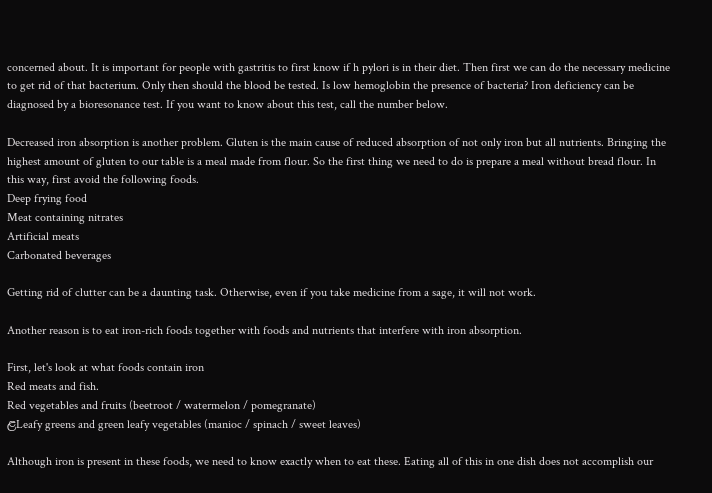concerned about. It is important for people with gastritis to first know if h pylori is in their diet. Then first we can do the necessary medicine to get rid of that bacterium. Only then should the blood be tested. Is low hemoglobin the presence of bacteria? Iron deficiency can be diagnosed by a bioresonance test. If you want to know about this test, call the number below.

Decreased iron absorption is another problem. Gluten is the main cause of reduced absorption of not only iron but all nutrients. Bringing the highest amount of gluten to our table is a meal made from flour. So the first thing we need to do is prepare a meal without bread flour. In this way, first avoid the following foods.
Deep frying food
Meat containing nitrates
Artificial meats
Carbonated beverages

Getting rid of clutter can be a daunting task. Otherwise, even if you take medicine from a sage, it will not work.

Another reason is to eat iron-rich foods together with foods and nutrients that interfere with iron absorption.

First, let's look at what foods contain iron
Red meats and fish.
Red vegetables and fruits (beetroot / watermelon / pomegranate)
ළLeafy greens and green leafy vegetables (manioc / spinach / sweet leaves)

Although iron is present in these foods, we need to know exactly when to eat these. Eating all of this in one dish does not accomplish our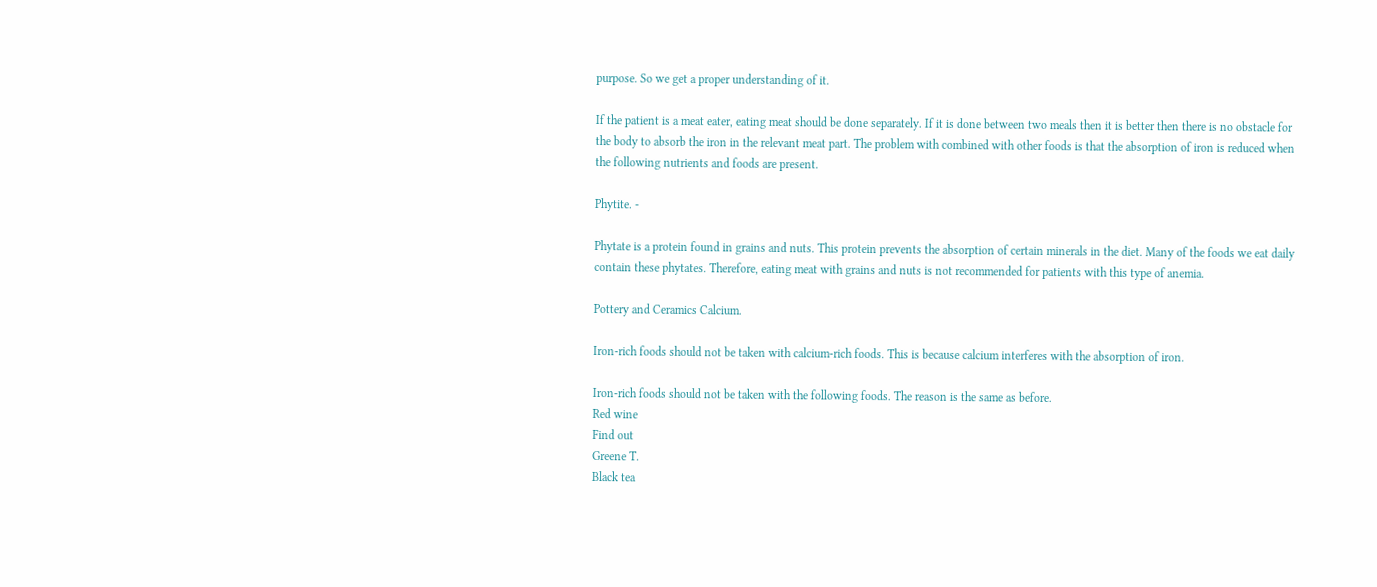purpose. So we get a proper understanding of it.

If the patient is a meat eater, eating meat should be done separately. If it is done between two meals then it is better then there is no obstacle for the body to absorb the iron in the relevant meat part. The problem with combined with other foods is that the absorption of iron is reduced when the following nutrients and foods are present.

Phytite. -

Phytate is a protein found in grains and nuts. This protein prevents the absorption of certain minerals in the diet. Many of the foods we eat daily contain these phytates. Therefore, eating meat with grains and nuts is not recommended for patients with this type of anemia.

Pottery and Ceramics Calcium.

Iron-rich foods should not be taken with calcium-rich foods. This is because calcium interferes with the absorption of iron.

Iron-rich foods should not be taken with the following foods. The reason is the same as before.
Red wine
Find out
Greene T.
Black tea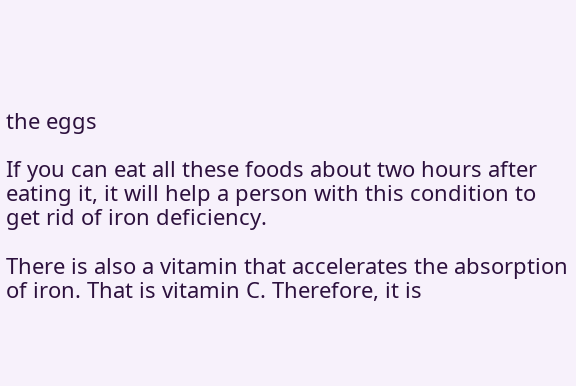the eggs

If you can eat all these foods about two hours after eating it, it will help a person with this condition to get rid of iron deficiency.

There is also a vitamin that accelerates the absorption of iron. That is vitamin C. Therefore, it is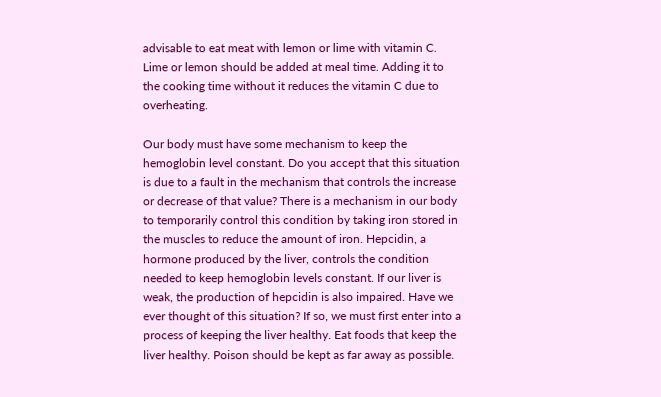advisable to eat meat with lemon or lime with vitamin C. Lime or lemon should be added at meal time. Adding it to the cooking time without it reduces the vitamin C due to overheating.

Our body must have some mechanism to keep the hemoglobin level constant. Do you accept that this situation is due to a fault in the mechanism that controls the increase or decrease of that value? There is a mechanism in our body to temporarily control this condition by taking iron stored in the muscles to reduce the amount of iron. Hepcidin, a hormone produced by the liver, controls the condition needed to keep hemoglobin levels constant. If our liver is weak, the production of hepcidin is also impaired. Have we ever thought of this situation? If so, we must first enter into a process of keeping the liver healthy. Eat foods that keep the liver healthy. Poison should be kept as far away as possible.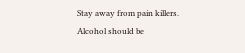Stay away from pain killers. Alcohol should be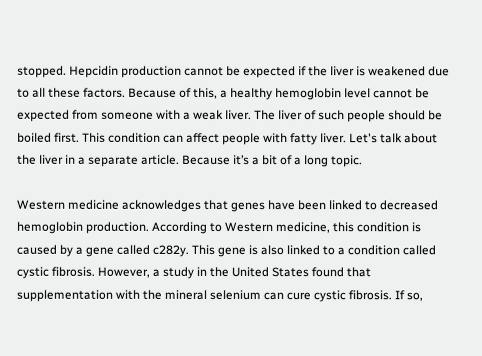stopped. Hepcidin production cannot be expected if the liver is weakened due to all these factors. Because of this, a healthy hemoglobin level cannot be expected from someone with a weak liver. The liver of such people should be boiled first. This condition can affect people with fatty liver. Let's talk about the liver in a separate article. Because it’s a bit of a long topic.

Western medicine acknowledges that genes have been linked to decreased hemoglobin production. According to Western medicine, this condition is caused by a gene called c282y. This gene is also linked to a condition called cystic fibrosis. However, a study in the United States found that supplementation with the mineral selenium can cure cystic fibrosis. If so,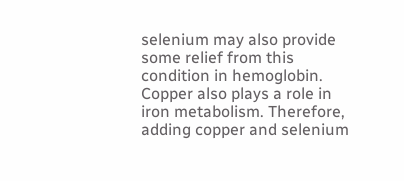selenium may also provide some relief from this condition in hemoglobin. Copper also plays a role in iron metabolism. Therefore, adding copper and selenium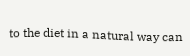to the diet in a natural way can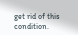get rid of this condition.